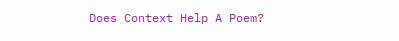Does Context Help A Poem?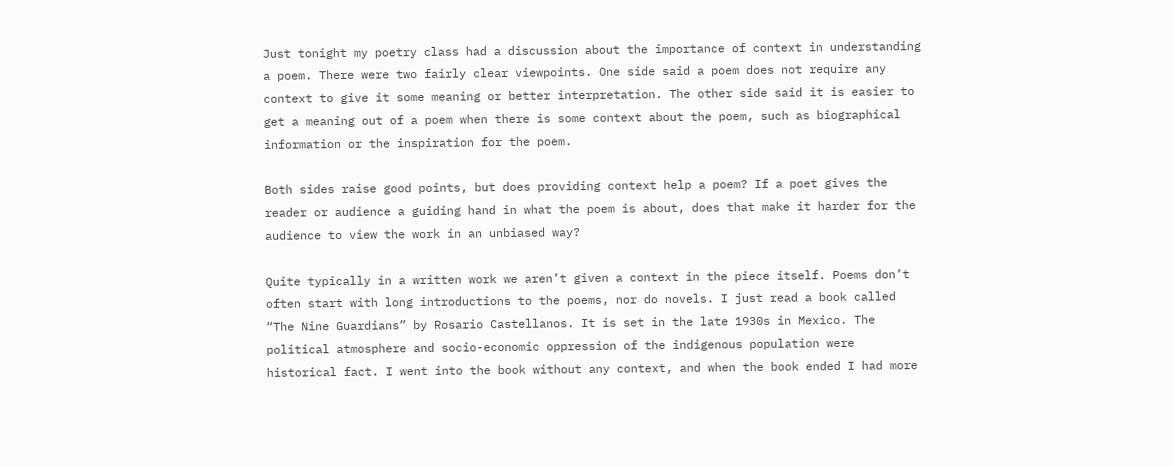Just tonight my poetry class had a discussion about the importance of context in understanding a poem. There were two fairly clear viewpoints. One side said a poem does not require any context to give it some meaning or better interpretation. The other side said it is easier to get a meaning out of a poem when there is some context about the poem, such as biographical information or the inspiration for the poem.

Both sides raise good points, but does providing context help a poem? If a poet gives the reader or audience a guiding hand in what the poem is about, does that make it harder for the audience to view the work in an unbiased way?

Quite typically in a written work we aren’t given a context in the piece itself. Poems don’t often start with long introductions to the poems, nor do novels. I just read a book called “The Nine Guardians” by Rosario Castellanos. It is set in the late 1930s in Mexico. The political atmosphere and socio-economic oppression of the indigenous population were historical fact. I went into the book without any context, and when the book ended I had more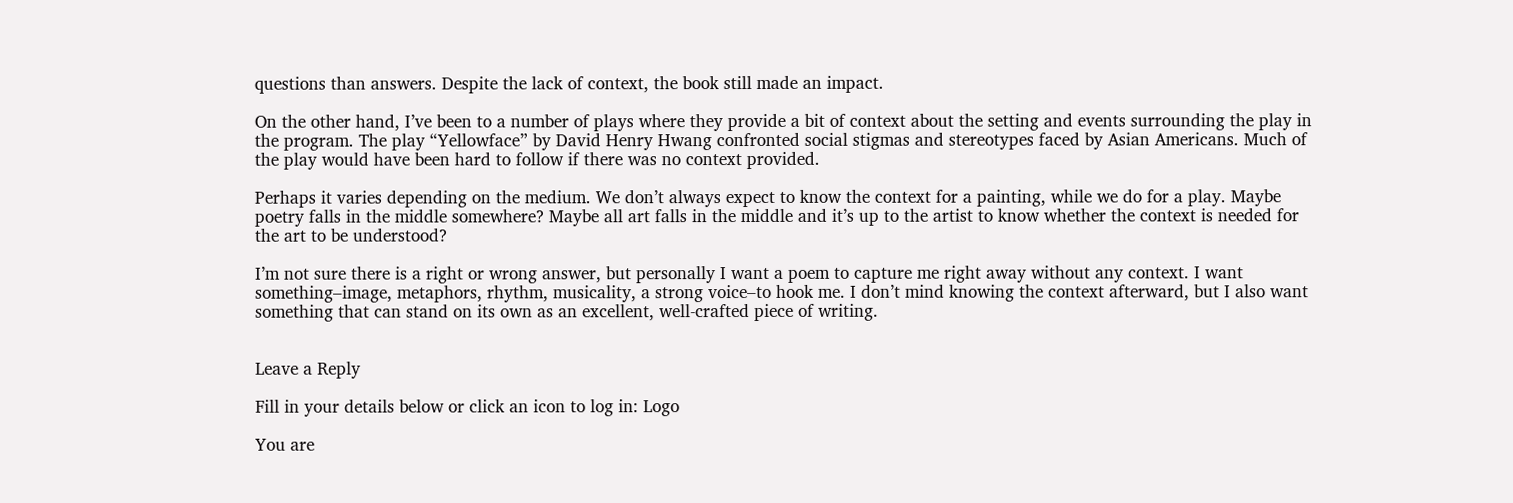questions than answers. Despite the lack of context, the book still made an impact.

On the other hand, I’ve been to a number of plays where they provide a bit of context about the setting and events surrounding the play in the program. The play “Yellowface” by David Henry Hwang confronted social stigmas and stereotypes faced by Asian Americans. Much of the play would have been hard to follow if there was no context provided.

Perhaps it varies depending on the medium. We don’t always expect to know the context for a painting, while we do for a play. Maybe poetry falls in the middle somewhere? Maybe all art falls in the middle and it’s up to the artist to know whether the context is needed for the art to be understood?

I’m not sure there is a right or wrong answer, but personally I want a poem to capture me right away without any context. I want something–image, metaphors, rhythm, musicality, a strong voice–to hook me. I don’t mind knowing the context afterward, but I also want something that can stand on its own as an excellent, well-crafted piece of writing.


Leave a Reply

Fill in your details below or click an icon to log in: Logo

You are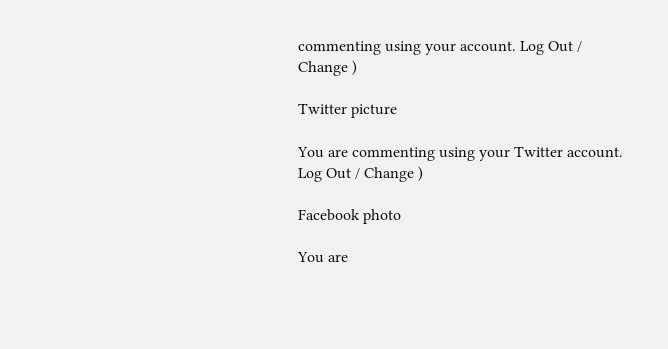commenting using your account. Log Out / Change )

Twitter picture

You are commenting using your Twitter account. Log Out / Change )

Facebook photo

You are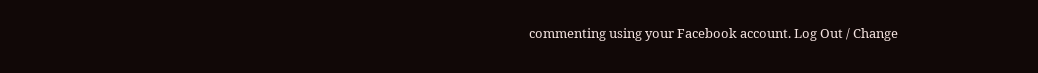commenting using your Facebook account. Log Out / Change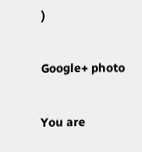)

Google+ photo

You are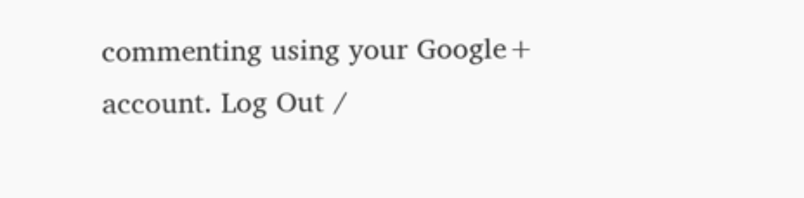commenting using your Google+ account. Log Out /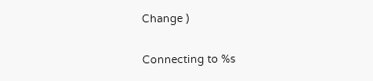Change )

Connecting to %s